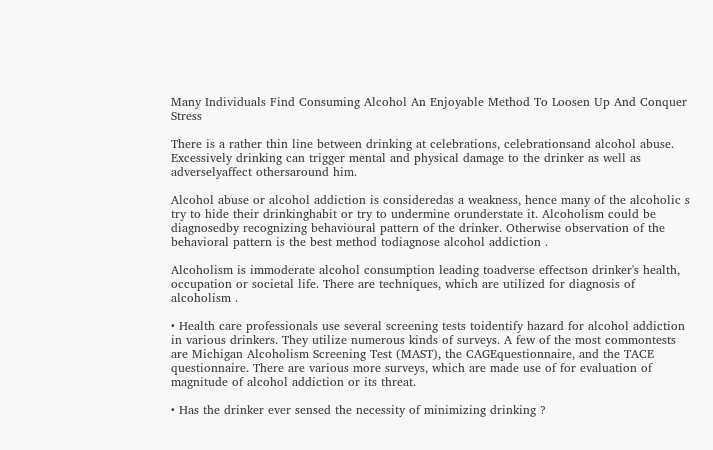Many Individuals Find Consuming Alcohol An Enjoyable Method To Loosen Up And Conquer Stress

There is a rather thin line between drinking at celebrations, celebrationsand alcohol abuse. Excessively drinking can trigger mental and physical damage to the drinker as well as adverselyaffect othersaround him.

Alcohol abuse or alcohol addiction is consideredas a weakness, hence many of the alcoholic s try to hide their drinkinghabit or try to undermine orunderstate it. Alcoholism could be diagnosedby recognizing behavioural pattern of the drinker. Otherwise observation of the behavioral pattern is the best method todiagnose alcohol addiction .

Alcoholism is immoderate alcohol consumption leading toadverse effectson drinker's health, occupation or societal life. There are techniques, which are utilized for diagnosis of alcoholism .

• Health care professionals use several screening tests toidentify hazard for alcohol addiction in various drinkers. They utilize numerous kinds of surveys. A few of the most commontests are Michigan Alcoholism Screening Test (MAST), the CAGEquestionnaire, and the TACE questionnaire. There are various more surveys, which are made use of for evaluation of magnitude of alcohol addiction or its threat.

• Has the drinker ever sensed the necessity of minimizing drinking ?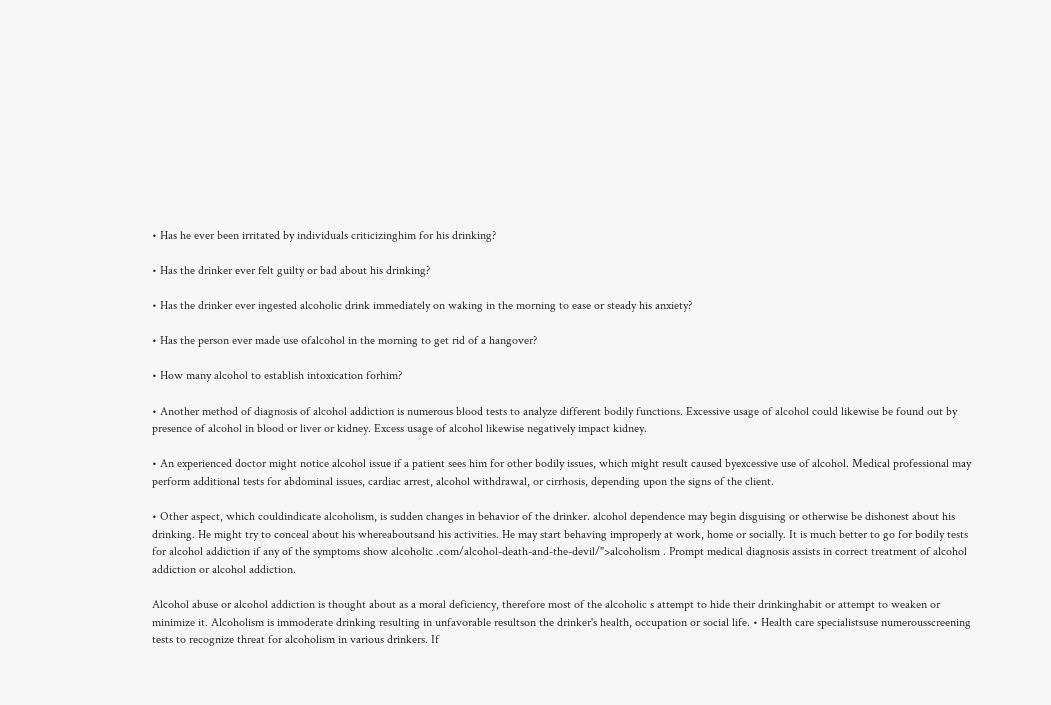• Has he ever been irritated by individuals criticizinghim for his drinking?

• Has the drinker ever felt guilty or bad about his drinking?

• Has the drinker ever ingested alcoholic drink immediately on waking in the morning to ease or steady his anxiety?

• Has the person ever made use ofalcohol in the morning to get rid of a hangover?

• How many alcohol to establish intoxication forhim?

• Another method of diagnosis of alcohol addiction is numerous blood tests to analyze different bodily functions. Excessive usage of alcohol could likewise be found out by presence of alcohol in blood or liver or kidney. Excess usage of alcohol likewise negatively impact kidney.

• An experienced doctor might notice alcohol issue if a patient sees him for other bodily issues, which might result caused byexcessive use of alcohol. Medical professional may perform additional tests for abdominal issues, cardiac arrest, alcohol withdrawal, or cirrhosis, depending upon the signs of the client.

• Other aspect, which couldindicate alcoholism, is sudden changes in behavior of the drinker. alcohol dependence may begin disguising or otherwise be dishonest about his drinking. He might try to conceal about his whereaboutsand his activities. He may start behaving improperly at work, home or socially. It is much better to go for bodily tests for alcohol addiction if any of the symptoms show alcoholic .com/alcohol-death-and-the-devil/">alcoholism . Prompt medical diagnosis assists in correct treatment of alcohol addiction or alcohol addiction.

Alcohol abuse or alcohol addiction is thought about as a moral deficiency, therefore most of the alcoholic s attempt to hide their drinkinghabit or attempt to weaken or minimize it. Alcoholism is immoderate drinking resulting in unfavorable resultson the drinker's health, occupation or social life. • Health care specialistsuse numerousscreening tests to recognize threat for alcoholism in various drinkers. If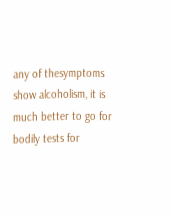any of thesymptoms show alcoholism, it is much better to go for bodily tests for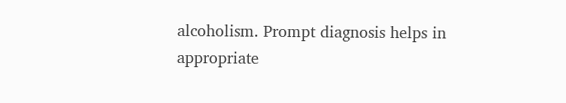alcoholism. Prompt diagnosis helps in appropriate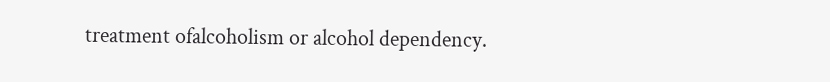treatment ofalcoholism or alcohol dependency.